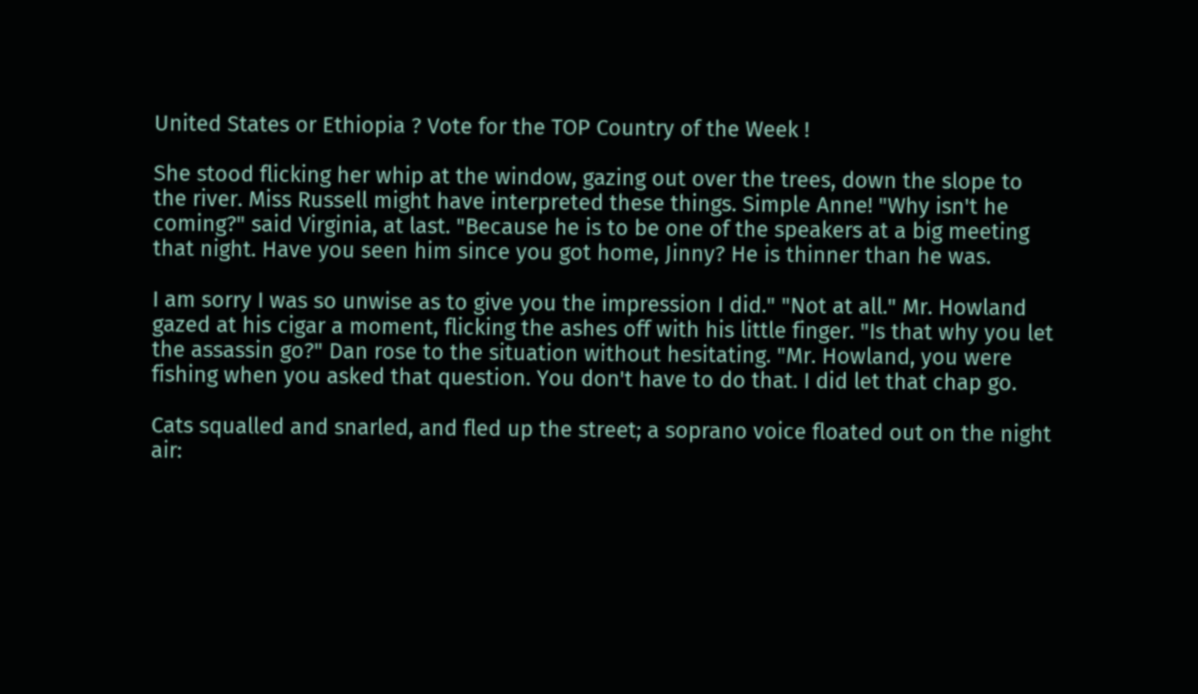United States or Ethiopia ? Vote for the TOP Country of the Week !

She stood flicking her whip at the window, gazing out over the trees, down the slope to the river. Miss Russell might have interpreted these things. Simple Anne! "Why isn't he coming?" said Virginia, at last. "Because he is to be one of the speakers at a big meeting that night. Have you seen him since you got home, Jinny? He is thinner than he was.

I am sorry I was so unwise as to give you the impression I did." "Not at all." Mr. Howland gazed at his cigar a moment, flicking the ashes off with his little finger. "Is that why you let the assassin go?" Dan rose to the situation without hesitating. "Mr. Howland, you were fishing when you asked that question. You don't have to do that. I did let that chap go.

Cats squalled and snarled, and fled up the street; a soprano voice floated out on the night air: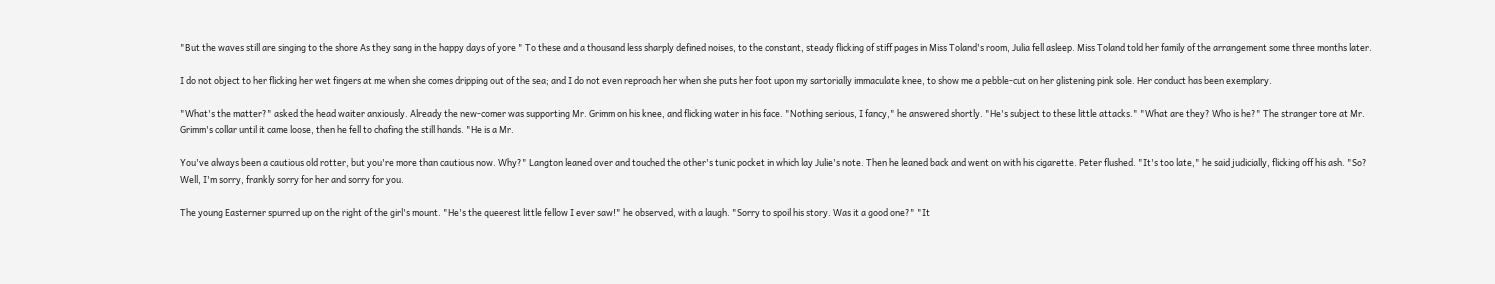"But the waves still are singing to the shore As they sang in the happy days of yore " To these and a thousand less sharply defined noises, to the constant, steady flicking of stiff pages in Miss Toland's room, Julia fell asleep. Miss Toland told her family of the arrangement some three months later.

I do not object to her flicking her wet fingers at me when she comes dripping out of the sea; and I do not even reproach her when she puts her foot upon my sartorially immaculate knee, to show me a pebble-cut on her glistening pink sole. Her conduct has been exemplary.

"What's the matter?" asked the head waiter anxiously. Already the new-comer was supporting Mr. Grimm on his knee, and flicking water in his face. "Nothing serious, I fancy," he answered shortly. "He's subject to these little attacks." "What are they? Who is he?" The stranger tore at Mr. Grimm's collar until it came loose, then he fell to chafing the still hands. "He is a Mr.

You've always been a cautious old rotter, but you're more than cautious now. Why?" Langton leaned over and touched the other's tunic pocket in which lay Julie's note. Then he leaned back and went on with his cigarette. Peter flushed. "It's too late," he said judicially, flicking off his ash. "So? Well, I'm sorry, frankly sorry for her and sorry for you.

The young Easterner spurred up on the right of the girl's mount. "He's the queerest little fellow I ever saw!" he observed, with a laugh. "Sorry to spoil his story. Was it a good one?" "It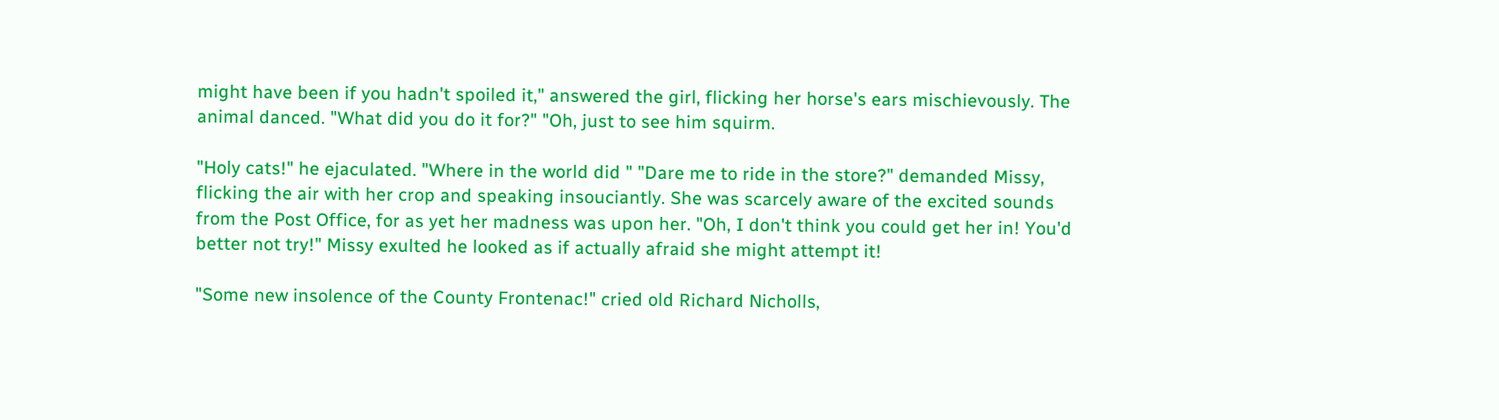might have been if you hadn't spoiled it," answered the girl, flicking her horse's ears mischievously. The animal danced. "What did you do it for?" "Oh, just to see him squirm.

"Holy cats!" he ejaculated. "Where in the world did " "Dare me to ride in the store?" demanded Missy, flicking the air with her crop and speaking insouciantly. She was scarcely aware of the excited sounds from the Post Office, for as yet her madness was upon her. "Oh, I don't think you could get her in! You'd better not try!" Missy exulted he looked as if actually afraid she might attempt it!

"Some new insolence of the County Frontenac!" cried old Richard Nicholls,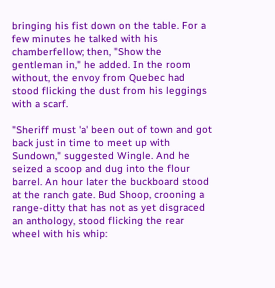bringing his fist down on the table. For a few minutes he talked with his chamberfellow; then, "Show the gentleman in," he added. In the room without, the envoy from Quebec had stood flicking the dust from his leggings with a scarf.

"Sheriff must 'a' been out of town and got back just in time to meet up with Sundown," suggested Wingle. And he seized a scoop and dug into the flour barrel. An hour later the buckboard stood at the ranch gate. Bud Shoop, crooning a range-ditty that has not as yet disgraced an anthology, stood flicking the rear wheel with his whip: